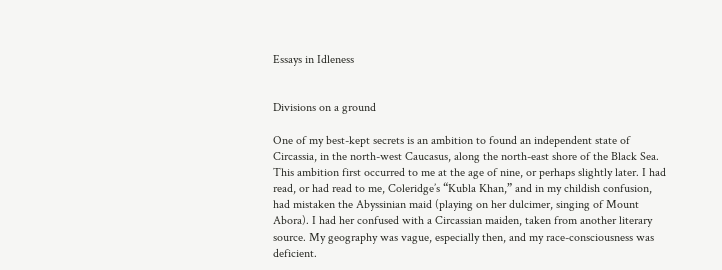Essays in Idleness


Divisions on a ground

One of my best-kept secrets is an ambition to found an independent state of Circassia, in the north-west Caucasus, along the north-east shore of the Black Sea. This ambition first occurred to me at the age of nine, or perhaps slightly later. I had read, or had read to me, Coleridge’s “Kubla Khan,” and in my childish confusion, had mistaken the Abyssinian maid (playing on her dulcimer, singing of Mount Abora). I had her confused with a Circassian maiden, taken from another literary source. My geography was vague, especially then, and my race-consciousness was deficient.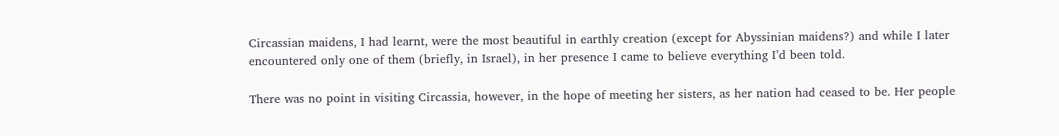Circassian maidens, I had learnt, were the most beautiful in earthly creation (except for Abyssinian maidens?) and while I later encountered only one of them (briefly, in Israel), in her presence I came to believe everything I’d been told.

There was no point in visiting Circassia, however, in the hope of meeting her sisters, as her nation had ceased to be. Her people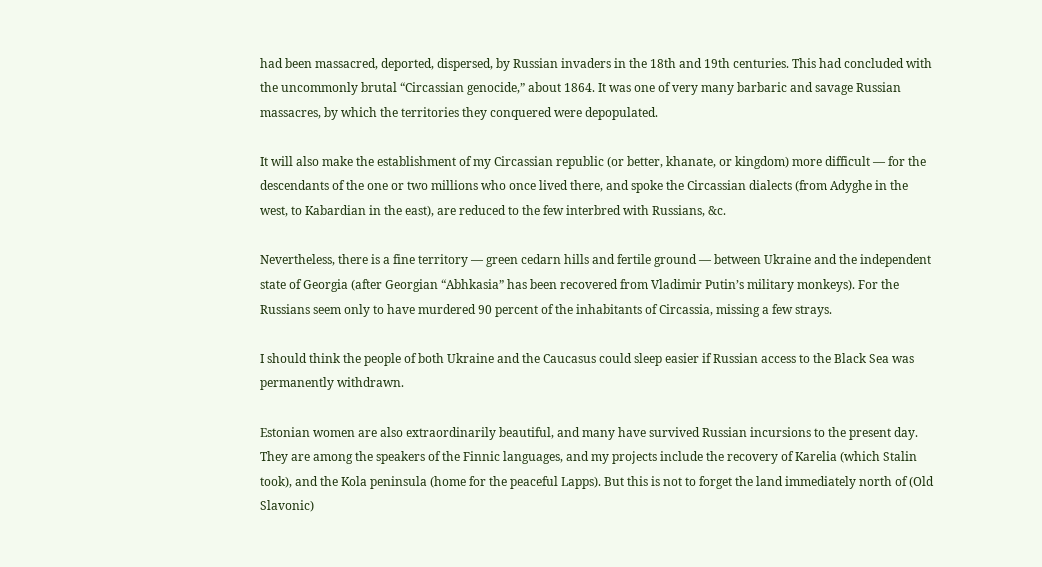had been massacred, deported, dispersed, by Russian invaders in the 18th and 19th centuries. This had concluded with the uncommonly brutal “Circassian genocide,” about 1864. It was one of very many barbaric and savage Russian massacres, by which the territories they conquered were depopulated.

It will also make the establishment of my Circassian republic (or better, khanate, or kingdom) more difficult — for the descendants of the one or two millions who once lived there, and spoke the Circassian dialects (from Adyghe in the west, to Kabardian in the east), are reduced to the few interbred with Russians, &c.

Nevertheless, there is a fine territory — green cedarn hills and fertile ground — between Ukraine and the independent state of Georgia (after Georgian “Abhkasia” has been recovered from Vladimir Putin’s military monkeys). For the Russians seem only to have murdered 90 percent of the inhabitants of Circassia, missing a few strays.

I should think the people of both Ukraine and the Caucasus could sleep easier if Russian access to the Black Sea was permanently withdrawn.

Estonian women are also extraordinarily beautiful, and many have survived Russian incursions to the present day. They are among the speakers of the Finnic languages, and my projects include the recovery of Karelia (which Stalin took), and the Kola peninsula (home for the peaceful Lapps). But this is not to forget the land immediately north of (Old Slavonic)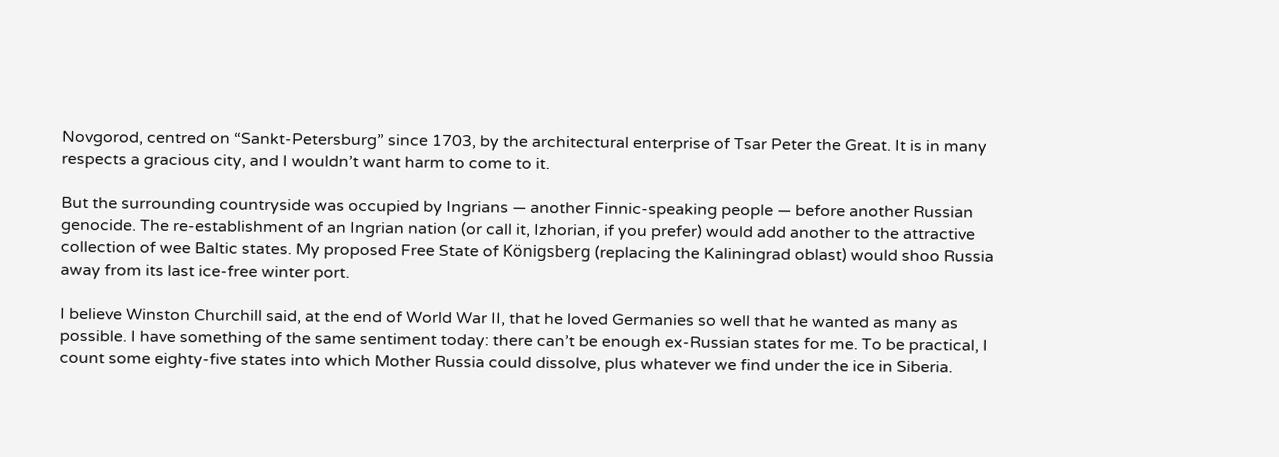Novgorod, centred on “Sankt-Petersburg” since 1703, by the architectural enterprise of Tsar Peter the Great. It is in many respects a gracious city, and I wouldn’t want harm to come to it.

But the surrounding countryside was occupied by Ingrians — another Finnic-speaking people — before another Russian genocide. The re-establishment of an Ingrian nation (or call it, Izhorian, if you prefer) would add another to the attractive collection of wee Baltic states. My proposed Free State of Königsberg (replacing the Kaliningrad oblast) would shoo Russia away from its last ice-free winter port.

I believe Winston Churchill said, at the end of World War II, that he loved Germanies so well that he wanted as many as possible. I have something of the same sentiment today: there can’t be enough ex-Russian states for me. To be practical, I count some eighty-five states into which Mother Russia could dissolve, plus whatever we find under the ice in Siberia.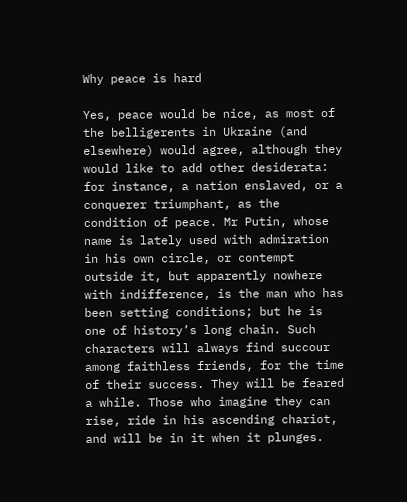Why peace is hard

Yes, peace would be nice, as most of the belligerents in Ukraine (and elsewhere) would agree, although they would like to add other desiderata: for instance, a nation enslaved, or a conquerer triumphant, as the condition of peace. Mr Putin, whose name is lately used with admiration in his own circle, or contempt outside it, but apparently nowhere with indifference, is the man who has been setting conditions; but he is one of history’s long chain. Such characters will always find succour among faithless friends, for the time of their success. They will be feared a while. Those who imagine they can rise, ride in his ascending chariot, and will be in it when it plunges.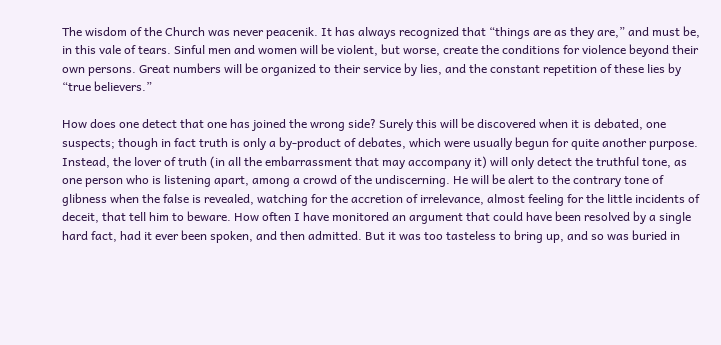The wisdom of the Church was never peacenik. It has always recognized that “things are as they are,” and must be, in this vale of tears. Sinful men and women will be violent, but worse, create the conditions for violence beyond their own persons. Great numbers will be organized to their service by lies, and the constant repetition of these lies by “true believers.”

How does one detect that one has joined the wrong side? Surely this will be discovered when it is debated, one suspects; though in fact truth is only a by-product of debates, which were usually begun for quite another purpose. Instead, the lover of truth (in all the embarrassment that may accompany it) will only detect the truthful tone, as one person who is listening apart, among a crowd of the undiscerning. He will be alert to the contrary tone of glibness when the false is revealed, watching for the accretion of irrelevance, almost feeling for the little incidents of deceit, that tell him to beware. How often I have monitored an argument that could have been resolved by a single hard fact, had it ever been spoken, and then admitted. But it was too tasteless to bring up, and so was buried in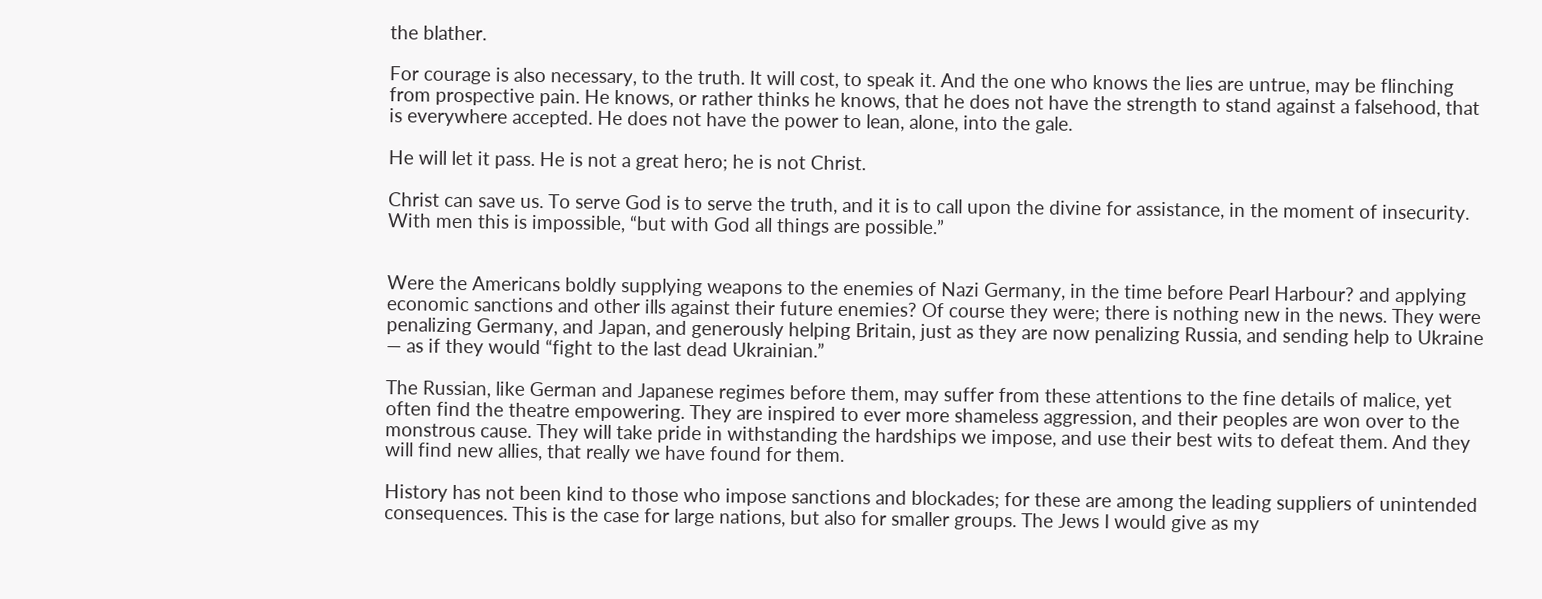the blather.

For courage is also necessary, to the truth. It will cost, to speak it. And the one who knows the lies are untrue, may be flinching from prospective pain. He knows, or rather thinks he knows, that he does not have the strength to stand against a falsehood, that is everywhere accepted. He does not have the power to lean, alone, into the gale.

He will let it pass. He is not a great hero; he is not Christ.

Christ can save us. To serve God is to serve the truth, and it is to call upon the divine for assistance, in the moment of insecurity. With men this is impossible, “but with God all things are possible.”


Were the Americans boldly supplying weapons to the enemies of Nazi Germany, in the time before Pearl Harbour? and applying economic sanctions and other ills against their future enemies? Of course they were; there is nothing new in the news. They were penalizing Germany, and Japan, and generously helping Britain, just as they are now penalizing Russia, and sending help to Ukraine — as if they would “fight to the last dead Ukrainian.”

The Russian, like German and Japanese regimes before them, may suffer from these attentions to the fine details of malice, yet often find the theatre empowering. They are inspired to ever more shameless aggression, and their peoples are won over to the monstrous cause. They will take pride in withstanding the hardships we impose, and use their best wits to defeat them. And they will find new allies, that really we have found for them.

History has not been kind to those who impose sanctions and blockades; for these are among the leading suppliers of unintended consequences. This is the case for large nations, but also for smaller groups. The Jews I would give as my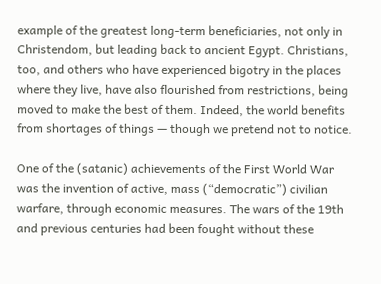example of the greatest long-term beneficiaries, not only in Christendom, but leading back to ancient Egypt. Christians, too, and others who have experienced bigotry in the places where they live, have also flourished from restrictions, being moved to make the best of them. Indeed, the world benefits from shortages of things — though we pretend not to notice.

One of the (satanic) achievements of the First World War was the invention of active, mass (“democratic”) civilian warfare, through economic measures. The wars of the 19th and previous centuries had been fought without these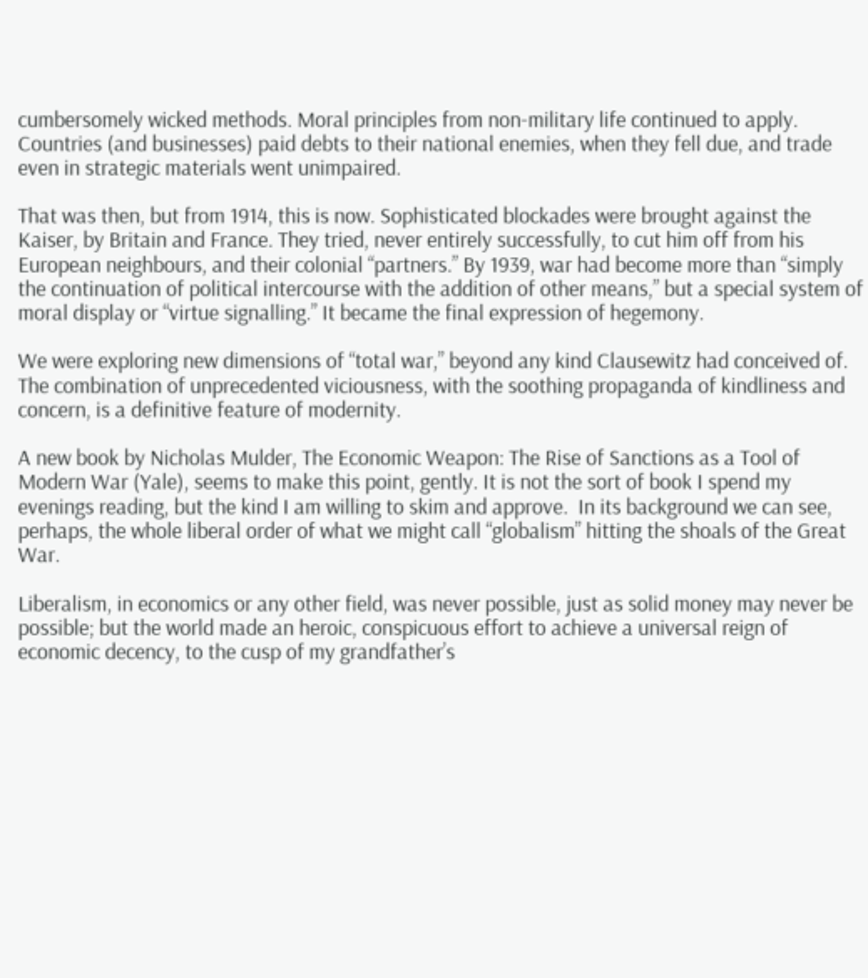cumbersomely wicked methods. Moral principles from non-military life continued to apply. Countries (and businesses) paid debts to their national enemies, when they fell due, and trade even in strategic materials went unimpaired.

That was then, but from 1914, this is now. Sophisticated blockades were brought against the Kaiser, by Britain and France. They tried, never entirely successfully, to cut him off from his European neighbours, and their colonial “partners.” By 1939, war had become more than “simply the continuation of political intercourse with the addition of other means,” but a special system of moral display or “virtue signalling.” It became the final expression of hegemony.

We were exploring new dimensions of “total war,” beyond any kind Clausewitz had conceived of. The combination of unprecedented viciousness, with the soothing propaganda of kindliness and concern, is a definitive feature of modernity.

A new book by Nicholas Mulder, The Economic Weapon: The Rise of Sanctions as a Tool of Modern War (Yale), seems to make this point, gently. It is not the sort of book I spend my evenings reading, but the kind I am willing to skim and approve.  In its background we can see, perhaps, the whole liberal order of what we might call “globalism” hitting the shoals of the Great War.

Liberalism, in economics or any other field, was never possible, just as solid money may never be possible; but the world made an heroic, conspicuous effort to achieve a universal reign of economic decency, to the cusp of my grandfather’s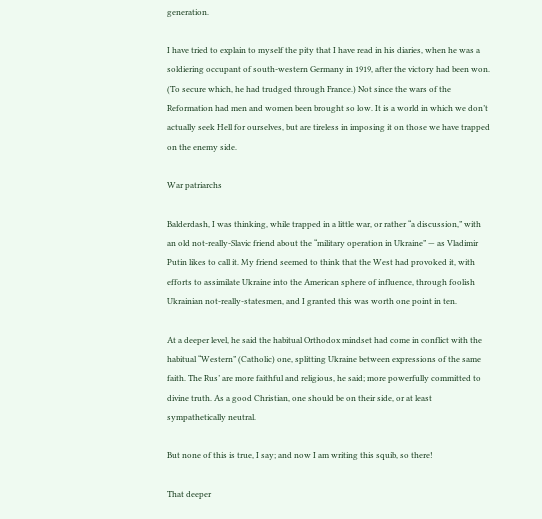generation.

I have tried to explain to myself the pity that I have read in his diaries, when he was a soldiering occupant of south-western Germany in 1919, after the victory had been won. (To secure which, he had trudged through France.) Not since the wars of the Reformation had men and women been brought so low. It is a world in which we don’t actually seek Hell for ourselves, but are tireless in imposing it on those we have trapped on the enemy side.

War patriarchs

Balderdash, I was thinking, while trapped in a little war, or rather “a discussion,” with an old not-really-Slavic friend about the “military operation in Ukraine” — as Vladimir Putin likes to call it. My friend seemed to think that the West had provoked it, with efforts to assimilate Ukraine into the American sphere of influence, through foolish Ukrainian not-really-statesmen, and I granted this was worth one point in ten.

At a deeper level, he said the habitual Orthodox mindset had come in conflict with the habitual “Western” (Catholic) one, splitting Ukraine between expressions of the same faith. The Rus’ are more faithful and religious, he said; more powerfully committed to divine truth. As a good Christian, one should be on their side, or at least sympathetically neutral.

But none of this is true, I say; and now I am writing this squib, so there!

That deeper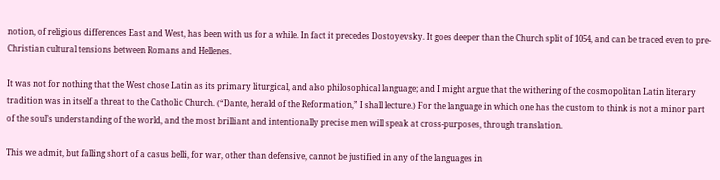notion, of religious differences East and West, has been with us for a while. In fact it precedes Dostoyevsky. It goes deeper than the Church split of 1054, and can be traced even to pre-Christian cultural tensions between Romans and Hellenes.

It was not for nothing that the West chose Latin as its primary liturgical, and also philosophical language; and I might argue that the withering of the cosmopolitan Latin literary tradition was in itself a threat to the Catholic Church. (“Dante, herald of the Reformation,” I shall lecture.) For the language in which one has the custom to think is not a minor part of the soul’s understanding of the world, and the most brilliant and intentionally precise men will speak at cross-purposes, through translation.

This we admit, but falling short of a casus belli, for war, other than defensive, cannot be justified in any of the languages in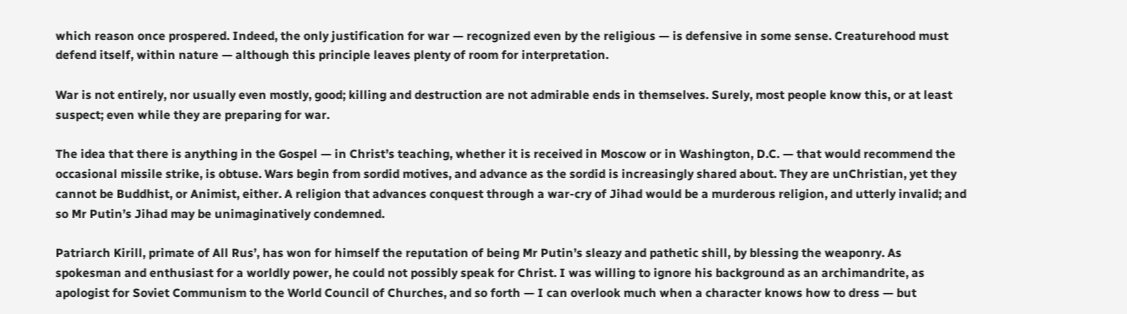which reason once prospered. Indeed, the only justification for war — recognized even by the religious — is defensive in some sense. Creaturehood must defend itself, within nature — although this principle leaves plenty of room for interpretation.

War is not entirely, nor usually even mostly, good; killing and destruction are not admirable ends in themselves. Surely, most people know this, or at least suspect; even while they are preparing for war.

The idea that there is anything in the Gospel — in Christ’s teaching, whether it is received in Moscow or in Washington, D.C. — that would recommend the occasional missile strike, is obtuse. Wars begin from sordid motives, and advance as the sordid is increasingly shared about. They are unChristian, yet they cannot be Buddhist, or Animist, either. A religion that advances conquest through a war-cry of Jihad would be a murderous religion, and utterly invalid; and so Mr Putin’s Jihad may be unimaginatively condemned.

Patriarch Kirill, primate of All Rus’, has won for himself the reputation of being Mr Putin’s sleazy and pathetic shill, by blessing the weaponry. As spokesman and enthusiast for a worldly power, he could not possibly speak for Christ. I was willing to ignore his background as an archimandrite, as apologist for Soviet Communism to the World Council of Churches, and so forth — I can overlook much when a character knows how to dress — but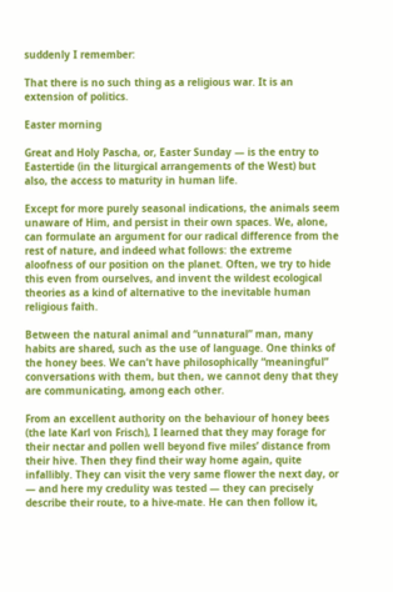suddenly I remember:

That there is no such thing as a religious war. It is an extension of politics.

Easter morning

Great and Holy Pascha, or, Easter Sunday — is the entry to Eastertide (in the liturgical arrangements of the West) but also, the access to maturity in human life.

Except for more purely seasonal indications, the animals seem unaware of Him, and persist in their own spaces. We, alone, can formulate an argument for our radical difference from the rest of nature, and indeed what follows: the extreme aloofness of our position on the planet. Often, we try to hide this even from ourselves, and invent the wildest ecological theories as a kind of alternative to the inevitable human religious faith.

Between the natural animal and “unnatural” man, many habits are shared, such as the use of language. One thinks of the honey bees. We can’t have philosophically “meaningful” conversations with them, but then, we cannot deny that they are communicating, among each other.

From an excellent authority on the behaviour of honey bees (the late Karl von Frisch), I learned that they may forage for their nectar and pollen well beyond five miles’ distance from their hive. Then they find their way home again, quite infallibly. They can visit the very same flower the next day, or — and here my credulity was tested — they can precisely describe their route, to a hive-mate. He can then follow it,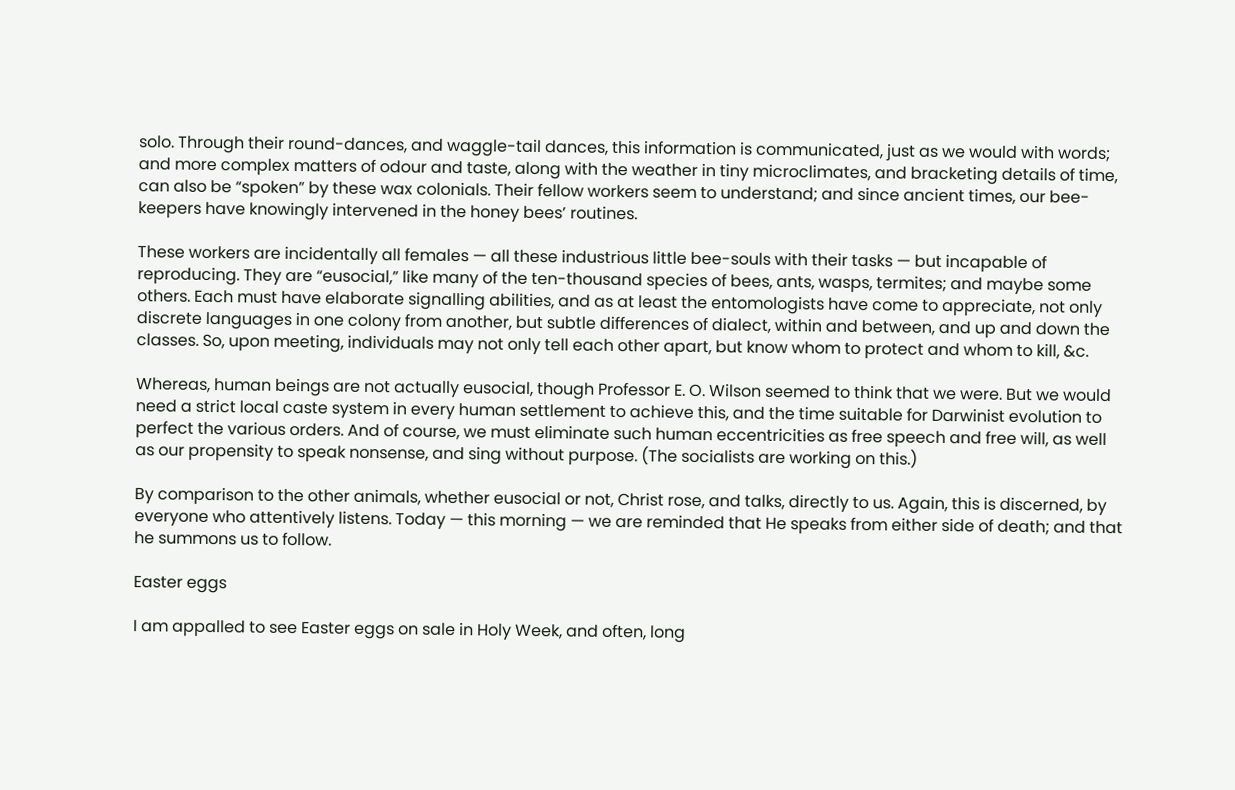solo. Through their round-dances, and waggle-tail dances, this information is communicated, just as we would with words; and more complex matters of odour and taste, along with the weather in tiny microclimates, and bracketing details of time, can also be “spoken” by these wax colonials. Their fellow workers seem to understand; and since ancient times, our bee-keepers have knowingly intervened in the honey bees’ routines.

These workers are incidentally all females — all these industrious little bee-souls with their tasks — but incapable of reproducing. They are “eusocial,” like many of the ten-thousand species of bees, ants, wasps, termites; and maybe some others. Each must have elaborate signalling abilities, and as at least the entomologists have come to appreciate, not only discrete languages in one colony from another, but subtle differences of dialect, within and between, and up and down the classes. So, upon meeting, individuals may not only tell each other apart, but know whom to protect and whom to kill, &c.

Whereas, human beings are not actually eusocial, though Professor E. O. Wilson seemed to think that we were. But we would need a strict local caste system in every human settlement to achieve this, and the time suitable for Darwinist evolution to perfect the various orders. And of course, we must eliminate such human eccentricities as free speech and free will, as well as our propensity to speak nonsense, and sing without purpose. (The socialists are working on this.)

By comparison to the other animals, whether eusocial or not, Christ rose, and talks, directly to us. Again, this is discerned, by everyone who attentively listens. Today — this morning — we are reminded that He speaks from either side of death; and that he summons us to follow.

Easter eggs

I am appalled to see Easter eggs on sale in Holy Week, and often, long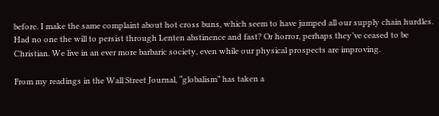before. I make the same complaint about hot cross buns, which seem to have jumped all our supply chain hurdles. Had no one the will to persist through Lenten abstinence and fast? Or horror, perhaps they’ve ceased to be Christian. We live in an ever more barbaric society, even while our physical prospects are improving.

From my readings in the Wall Street Journal, “globalism” has taken a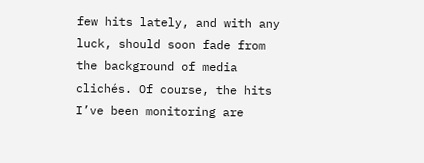few hits lately, and with any luck, should soon fade from the background of media clichés. Of course, the hits I’ve been monitoring are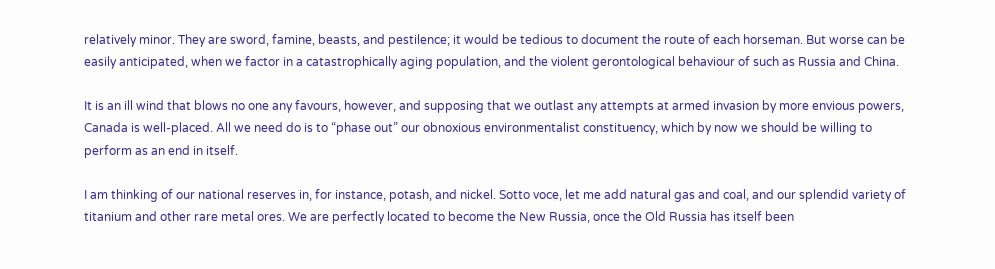relatively minor. They are sword, famine, beasts, and pestilence; it would be tedious to document the route of each horseman. But worse can be easily anticipated, when we factor in a catastrophically aging population, and the violent gerontological behaviour of such as Russia and China.

It is an ill wind that blows no one any favours, however, and supposing that we outlast any attempts at armed invasion by more envious powers, Canada is well-placed. All we need do is to “phase out” our obnoxious environmentalist constituency, which by now we should be willing to perform as an end in itself.

I am thinking of our national reserves in, for instance, potash, and nickel. Sotto voce, let me add natural gas and coal, and our splendid variety of titanium and other rare metal ores. We are perfectly located to become the New Russia, once the Old Russia has itself been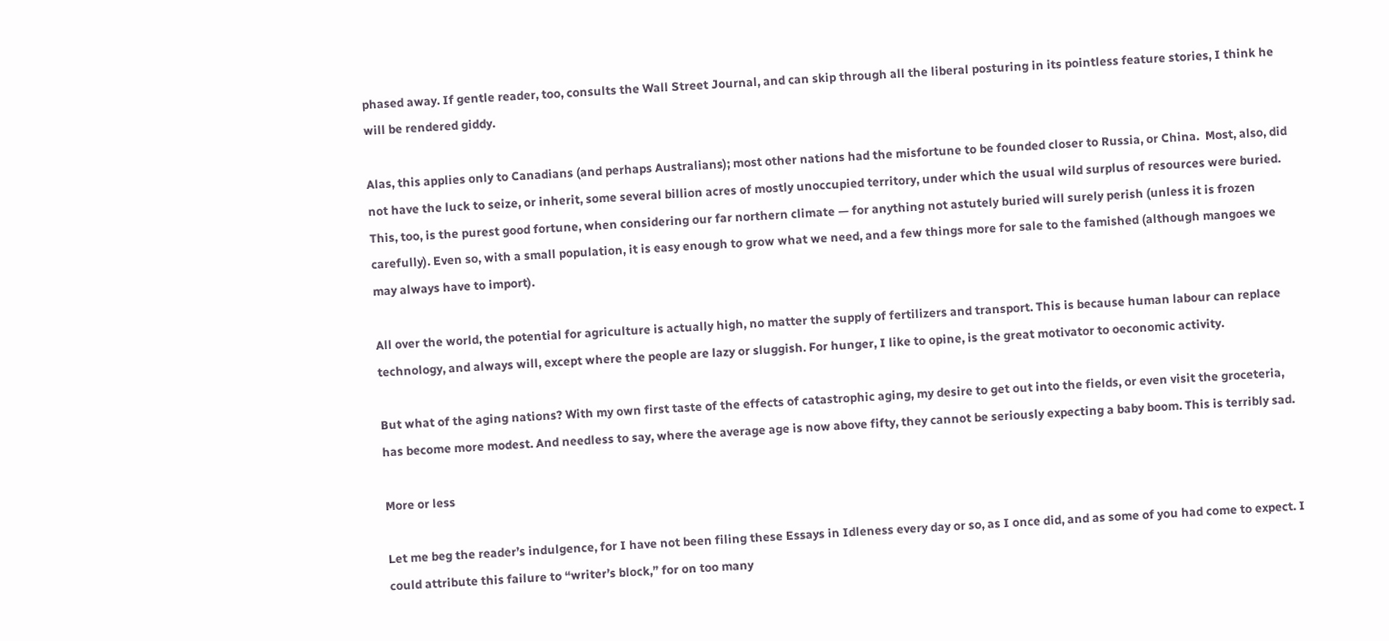phased away. If gentle reader, too, consults the Wall Street Journal, and can skip through all the liberal posturing in its pointless feature stories, I think he will be rendered giddy.

Alas, this applies only to Canadians (and perhaps Australians); most other nations had the misfortune to be founded closer to Russia, or China.  Most, also, did not have the luck to seize, or inherit, some several billion acres of mostly unoccupied territory, under which the usual wild surplus of resources were buried. This, too, is the purest good fortune, when considering our far northern climate — for anything not astutely buried will surely perish (unless it is frozen carefully). Even so, with a small population, it is easy enough to grow what we need, and a few things more for sale to the famished (although mangoes we may always have to import).

All over the world, the potential for agriculture is actually high, no matter the supply of fertilizers and transport. This is because human labour can replace technology, and always will, except where the people are lazy or sluggish. For hunger, I like to opine, is the great motivator to oeconomic activity.

But what of the aging nations? With my own first taste of the effects of catastrophic aging, my desire to get out into the fields, or even visit the groceteria, has become more modest. And needless to say, where the average age is now above fifty, they cannot be seriously expecting a baby boom. This is terribly sad.

More or less

Let me beg the reader’s indulgence, for I have not been filing these Essays in Idleness every day or so, as I once did, and as some of you had come to expect. I could attribute this failure to “writer’s block,” for on too many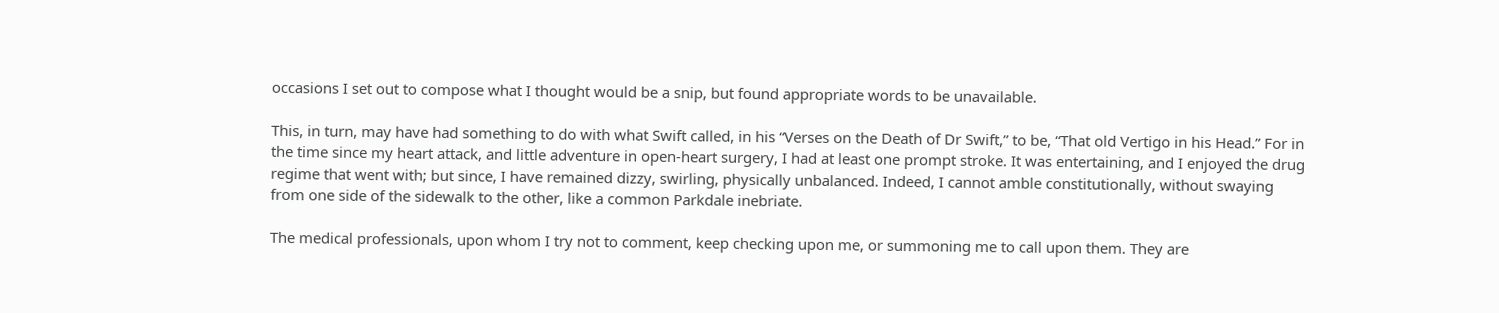occasions I set out to compose what I thought would be a snip, but found appropriate words to be unavailable.

This, in turn, may have had something to do with what Swift called, in his “Verses on the Death of Dr Swift,” to be, “That old Vertigo in his Head.” For in the time since my heart attack, and little adventure in open-heart surgery, I had at least one prompt stroke. It was entertaining, and I enjoyed the drug regime that went with; but since, I have remained dizzy, swirling, physically unbalanced. Indeed, I cannot amble constitutionally, without swaying from one side of the sidewalk to the other, like a common Parkdale inebriate.

The medical professionals, upon whom I try not to comment, keep checking upon me, or summoning me to call upon them. They are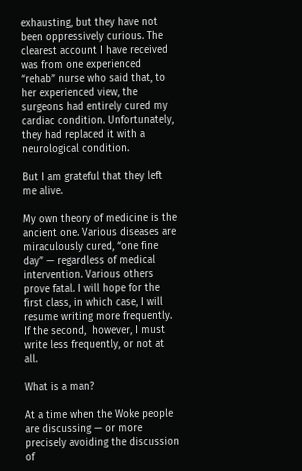exhausting, but they have not been oppressively curious. The clearest account I have received was from one experienced “rehab” nurse who said that, to her experienced view, the surgeons had entirely cured my cardiac condition. Unfortunately, they had replaced it with a neurological condition.

But I am grateful that they left me alive.

My own theory of medicine is the ancient one. Various diseases are miraculously cured, “one fine day” — regardless of medical intervention. Various others prove fatal. I will hope for the first class, in which case, I will resume writing more frequently. If the second,  however, I must write less frequently, or not at all.

What is a man?

At a time when the Woke people are discussing — or more precisely avoiding the discussion of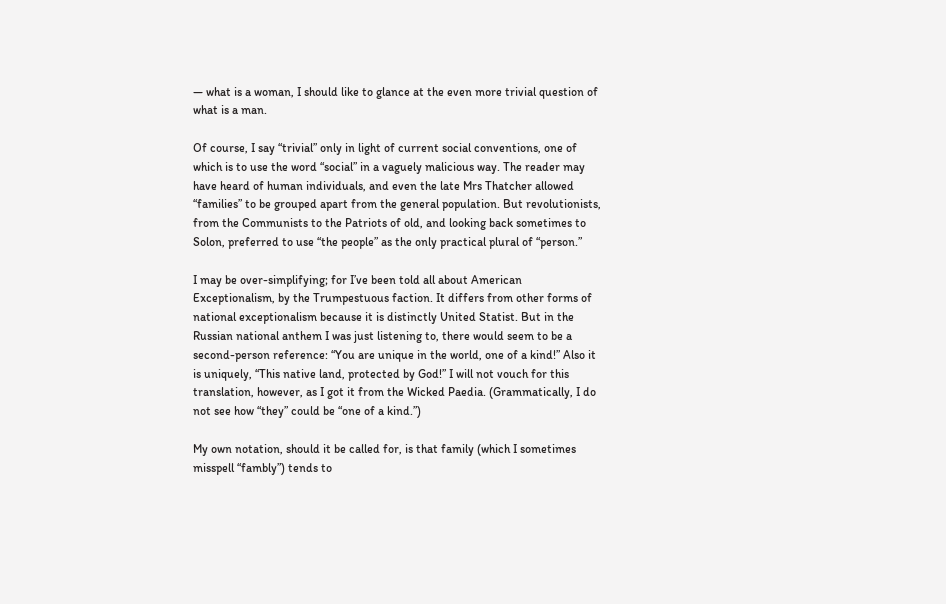— what is a woman, I should like to glance at the even more trivial question of what is a man.

Of course, I say “trivial” only in light of current social conventions, one of which is to use the word “social” in a vaguely malicious way. The reader may have heard of human individuals, and even the late Mrs Thatcher allowed “families” to be grouped apart from the general population. But revolutionists, from the Communists to the Patriots of old, and looking back sometimes to Solon, preferred to use “the people” as the only practical plural of “person.”

I may be over-simplifying; for I’ve been told all about American Exceptionalism, by the Trumpestuous faction. It differs from other forms of national exceptionalism because it is distinctly United Statist. But in the Russian national anthem I was just listening to, there would seem to be a second-person reference: “You are unique in the world, one of a kind!” Also it is uniquely, “This native land, protected by God!” I will not vouch for this translation, however, as I got it from the Wicked Paedia. (Grammatically, I do not see how “they” could be “one of a kind.”)

My own notation, should it be called for, is that family (which I sometimes misspell “fambly”) tends to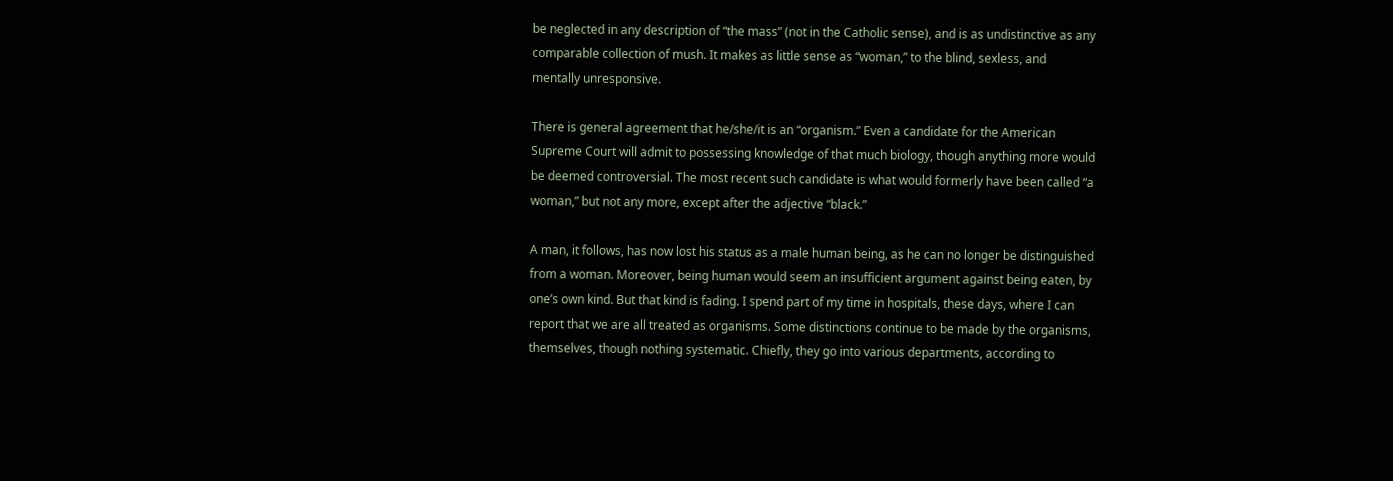be neglected in any description of “the mass” (not in the Catholic sense), and is as undistinctive as any comparable collection of mush. It makes as little sense as “woman,” to the blind, sexless, and mentally unresponsive.

There is general agreement that he/she/it is an “organism.” Even a candidate for the American Supreme Court will admit to possessing knowledge of that much biology, though anything more would be deemed controversial. The most recent such candidate is what would formerly have been called “a woman,” but not any more, except after the adjective “black.”

A man, it follows, has now lost his status as a male human being, as he can no longer be distinguished from a woman. Moreover, being human would seem an insufficient argument against being eaten, by one’s own kind. But that kind is fading. I spend part of my time in hospitals, these days, where I can report that we are all treated as organisms. Some distinctions continue to be made by the organisms, themselves, though nothing systematic. Chiefly, they go into various departments, according to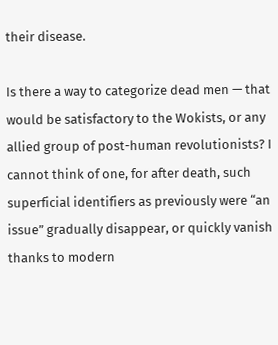their disease.

Is there a way to categorize dead men — that would be satisfactory to the Wokists, or any allied group of post-human revolutionists? I cannot think of one, for after death, such superficial identifiers as previously were “an issue” gradually disappear, or quickly vanish thanks to modern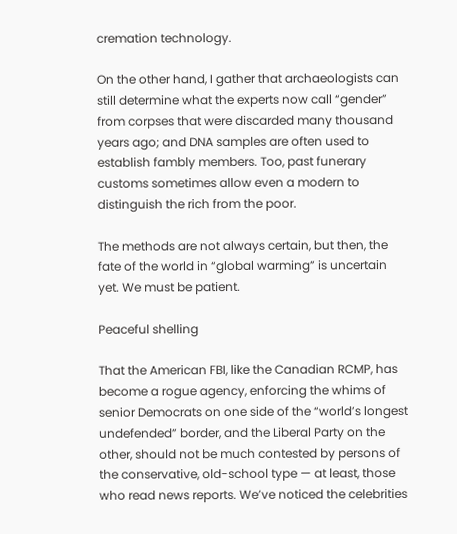cremation technology.

On the other hand, I gather that archaeologists can still determine what the experts now call “gender” from corpses that were discarded many thousand years ago; and DNA samples are often used to establish fambly members. Too, past funerary customs sometimes allow even a modern to distinguish the rich from the poor.

The methods are not always certain, but then, the fate of the world in “global warming” is uncertain yet. We must be patient.

Peaceful shelling

That the American FBI, like the Canadian RCMP, has become a rogue agency, enforcing the whims of senior Democrats on one side of the “world’s longest undefended” border, and the Liberal Party on the other, should not be much contested by persons of the conservative, old-school type — at least, those who read news reports. We’ve noticed the celebrities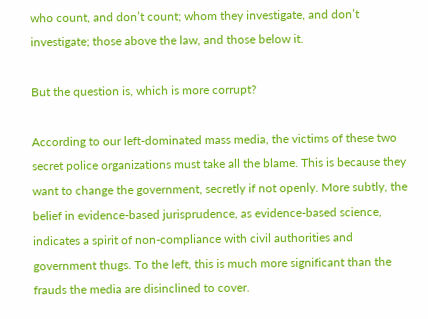who count, and don’t count; whom they investigate, and don’t investigate; those above the law, and those below it.

But the question is, which is more corrupt?

According to our left-dominated mass media, the victims of these two secret police organizations must take all the blame. This is because they want to change the government, secretly if not openly. More subtly, the belief in evidence-based jurisprudence, as evidence-based science, indicates a spirit of non-compliance with civil authorities and government thugs. To the left, this is much more significant than the frauds the media are disinclined to cover.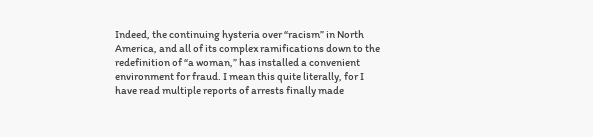Indeed, the continuing hysteria over “racism” in North America, and all of its complex ramifications down to the redefinition of “a woman,” has installed a convenient environment for fraud. I mean this quite literally, for I have read multiple reports of arrests finally made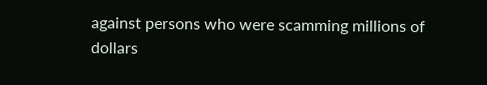against persons who were scamming millions of dollars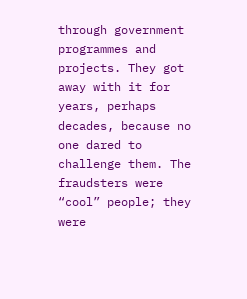through government programmes and projects. They got away with it for years, perhaps decades, because no one dared to challenge them. The fraudsters were “cool” people; they were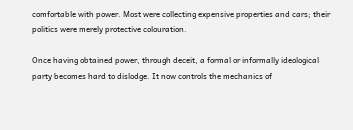comfortable with power. Most were collecting expensive properties and cars; their politics were merely protective colouration.

Once having obtained power, through deceit, a formal or informally ideological party becomes hard to dislodge. It now controls the mechanics of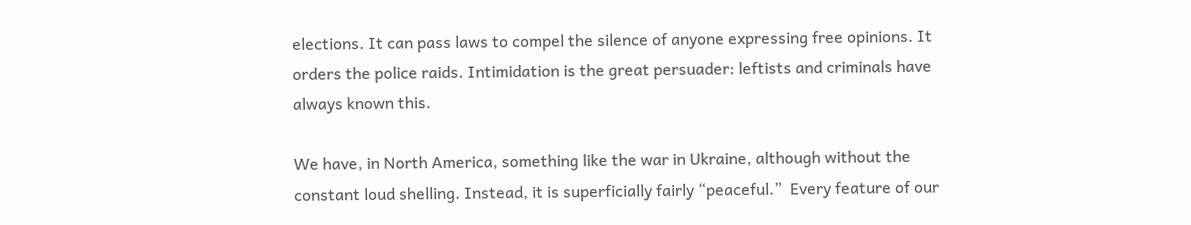elections. It can pass laws to compel the silence of anyone expressing free opinions. It orders the police raids. Intimidation is the great persuader: leftists and criminals have always known this.

We have, in North America, something like the war in Ukraine, although without the constant loud shelling. Instead, it is superficially fairly “peaceful.”  Every feature of our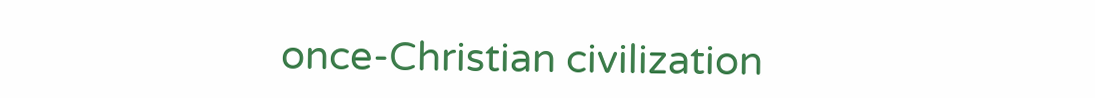once-Christian civilization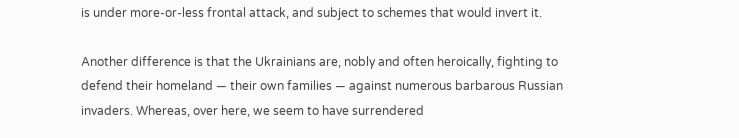is under more-or-less frontal attack, and subject to schemes that would invert it.

Another difference is that the Ukrainians are, nobly and often heroically, fighting to defend their homeland — their own families — against numerous barbarous Russian invaders. Whereas, over here, we seem to have surrendered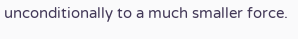unconditionally to a much smaller force.